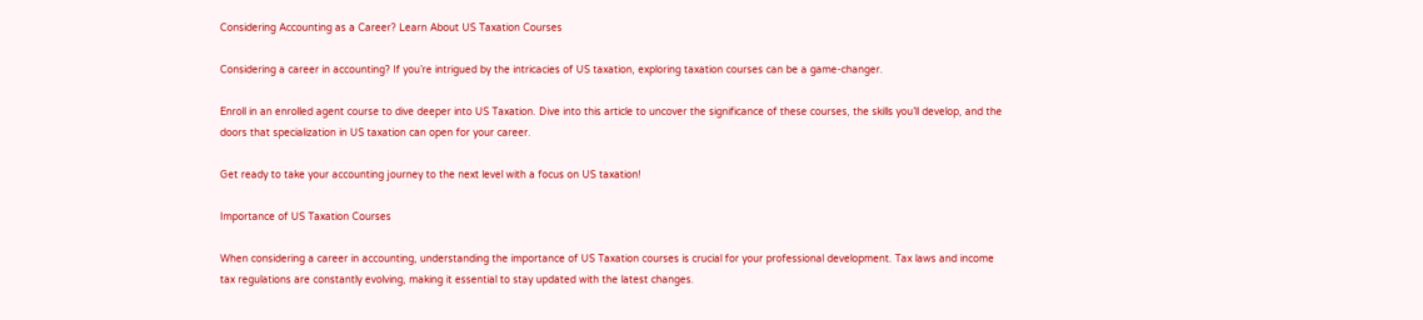Considering Accounting as a Career? Learn About US Taxation Courses

Considering a career in accounting? If you’re intrigued by the intricacies of US taxation, exploring taxation courses can be a game-changer.

Enroll in an enrolled agent course to dive deeper into US Taxation. Dive into this article to uncover the significance of these courses, the skills you’ll develop, and the doors that specialization in US taxation can open for your career.

Get ready to take your accounting journey to the next level with a focus on US taxation!

Importance of US Taxation Courses

When considering a career in accounting, understanding the importance of US Taxation courses is crucial for your professional development. Tax laws and income tax regulations are constantly evolving, making it essential to stay updated with the latest changes.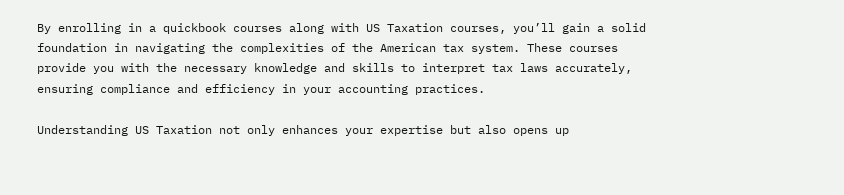By enrolling in a quickbook courses along with US Taxation courses, you’ll gain a solid foundation in navigating the complexities of the American tax system. These courses provide you with the necessary knowledge and skills to interpret tax laws accurately, ensuring compliance and efficiency in your accounting practices.

Understanding US Taxation not only enhances your expertise but also opens up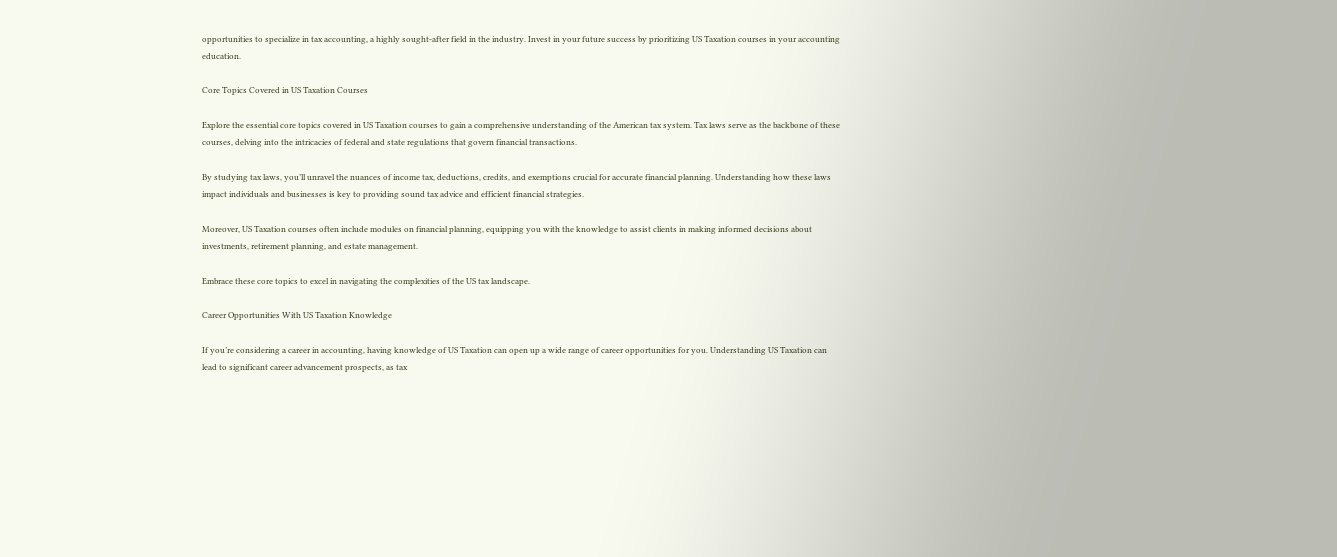opportunities to specialize in tax accounting, a highly sought-after field in the industry. Invest in your future success by prioritizing US Taxation courses in your accounting education.

Core Topics Covered in US Taxation Courses

Explore the essential core topics covered in US Taxation courses to gain a comprehensive understanding of the American tax system. Tax laws serve as the backbone of these courses, delving into the intricacies of federal and state regulations that govern financial transactions.

By studying tax laws, you’ll unravel the nuances of income tax, deductions, credits, and exemptions crucial for accurate financial planning. Understanding how these laws impact individuals and businesses is key to providing sound tax advice and efficient financial strategies.

Moreover, US Taxation courses often include modules on financial planning, equipping you with the knowledge to assist clients in making informed decisions about investments, retirement planning, and estate management.

Embrace these core topics to excel in navigating the complexities of the US tax landscape.

Career Opportunities With US Taxation Knowledge

If you’re considering a career in accounting, having knowledge of US Taxation can open up a wide range of career opportunities for you. Understanding US Taxation can lead to significant career advancement prospects, as tax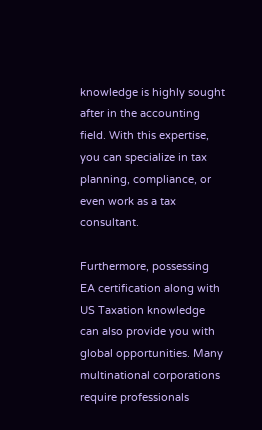knowledge is highly sought after in the accounting field. With this expertise, you can specialize in tax planning, compliance, or even work as a tax consultant.

Furthermore, possessing EA certification along with US Taxation knowledge can also provide you with global opportunities. Many multinational corporations require professionals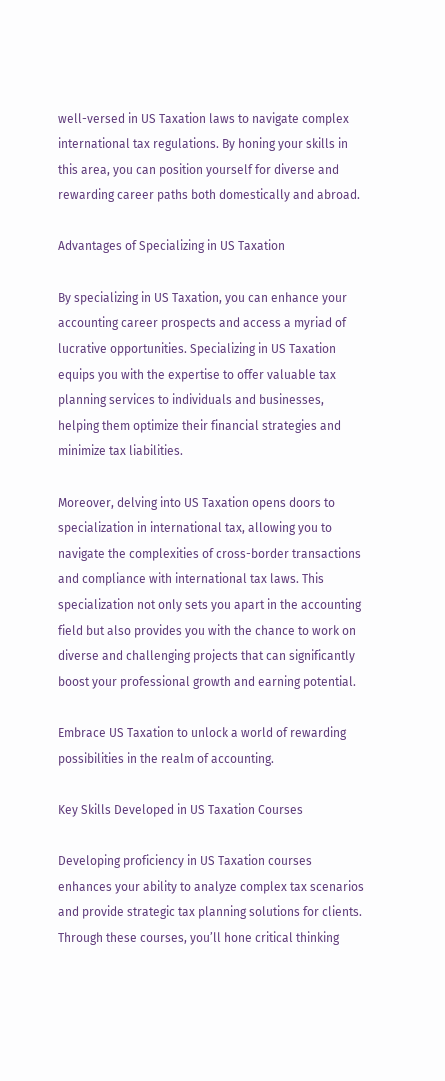well-versed in US Taxation laws to navigate complex international tax regulations. By honing your skills in this area, you can position yourself for diverse and rewarding career paths both domestically and abroad.

Advantages of Specializing in US Taxation

By specializing in US Taxation, you can enhance your accounting career prospects and access a myriad of lucrative opportunities. Specializing in US Taxation equips you with the expertise to offer valuable tax planning services to individuals and businesses, helping them optimize their financial strategies and minimize tax liabilities.

Moreover, delving into US Taxation opens doors to specialization in international tax, allowing you to navigate the complexities of cross-border transactions and compliance with international tax laws. This specialization not only sets you apart in the accounting field but also provides you with the chance to work on diverse and challenging projects that can significantly boost your professional growth and earning potential.

Embrace US Taxation to unlock a world of rewarding possibilities in the realm of accounting.

Key Skills Developed in US Taxation Courses

Developing proficiency in US Taxation courses enhances your ability to analyze complex tax scenarios and provide strategic tax planning solutions for clients. Through these courses, you’ll hone critical thinking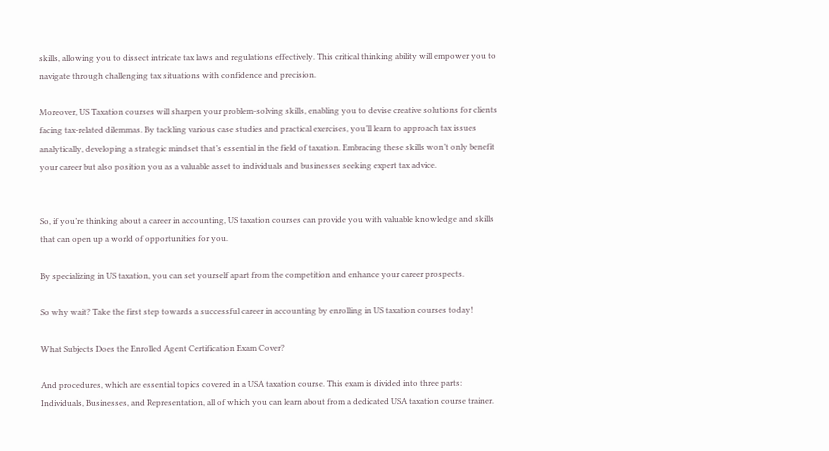skills, allowing you to dissect intricate tax laws and regulations effectively. This critical thinking ability will empower you to navigate through challenging tax situations with confidence and precision.

Moreover, US Taxation courses will sharpen your problem-solving skills, enabling you to devise creative solutions for clients facing tax-related dilemmas. By tackling various case studies and practical exercises, you’ll learn to approach tax issues analytically, developing a strategic mindset that’s essential in the field of taxation. Embracing these skills won’t only benefit your career but also position you as a valuable asset to individuals and businesses seeking expert tax advice.


So, if you’re thinking about a career in accounting, US taxation courses can provide you with valuable knowledge and skills that can open up a world of opportunities for you.

By specializing in US taxation, you can set yourself apart from the competition and enhance your career prospects.

So why wait? Take the first step towards a successful career in accounting by enrolling in US taxation courses today!

What Subjects Does the Enrolled Agent Certification Exam Cover?

And procedures, which are essential topics covered in a USA taxation course. This exam is divided into three parts: Individuals, Businesses, and Representation, all of which you can learn about from a dedicated USA taxation course trainer.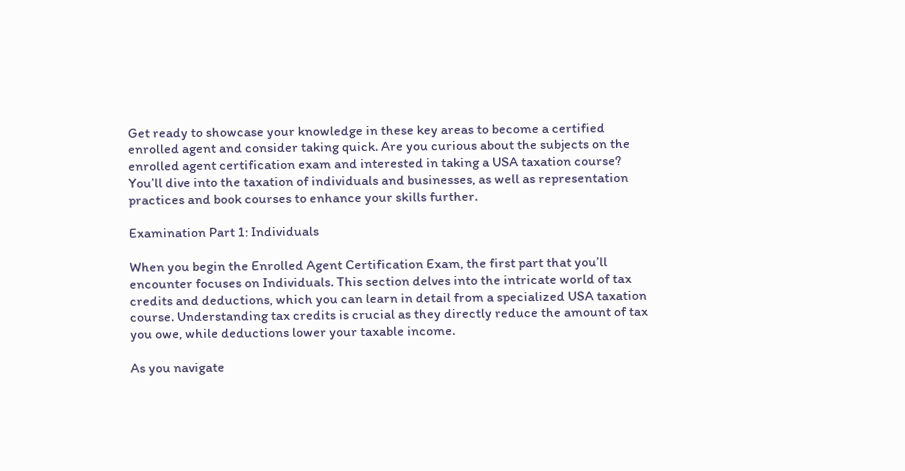Get ready to showcase your knowledge in these key areas to become a certified enrolled agent and consider taking quick. Are you curious about the subjects on the enrolled agent certification exam and interested in taking a USA taxation course? You’ll dive into the taxation of individuals and businesses, as well as representation practices and book courses to enhance your skills further.

Examination Part 1: Individuals

When you begin the Enrolled Agent Certification Exam, the first part that you’ll encounter focuses on Individuals. This section delves into the intricate world of tax credits and deductions, which you can learn in detail from a specialized USA taxation course. Understanding tax credits is crucial as they directly reduce the amount of tax you owe, while deductions lower your taxable income.

As you navigate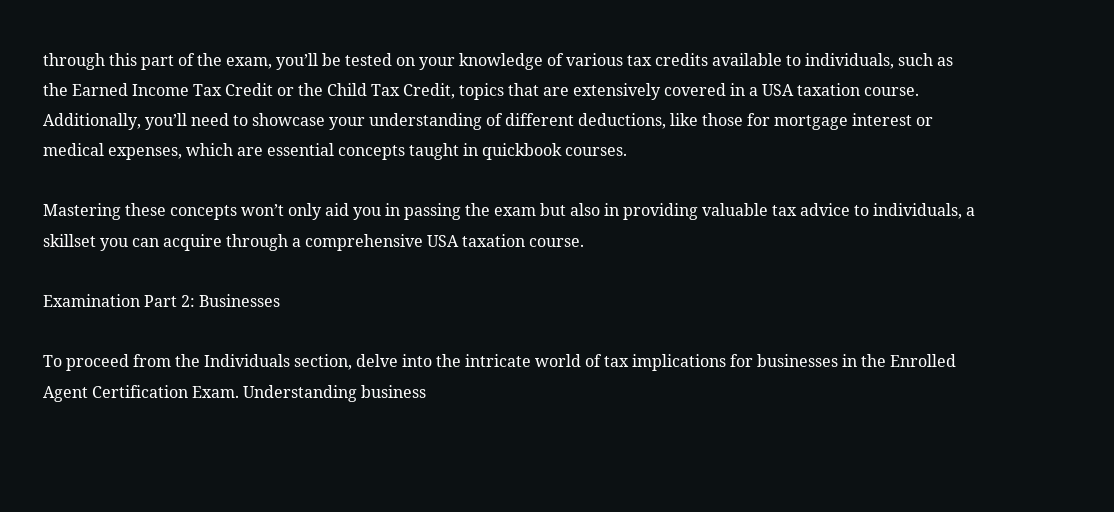through this part of the exam, you’ll be tested on your knowledge of various tax credits available to individuals, such as the Earned Income Tax Credit or the Child Tax Credit, topics that are extensively covered in a USA taxation course. Additionally, you’ll need to showcase your understanding of different deductions, like those for mortgage interest or medical expenses, which are essential concepts taught in quickbook courses.

Mastering these concepts won’t only aid you in passing the exam but also in providing valuable tax advice to individuals, a skillset you can acquire through a comprehensive USA taxation course.

Examination Part 2: Businesses

To proceed from the Individuals section, delve into the intricate world of tax implications for businesses in the Enrolled Agent Certification Exam. Understanding business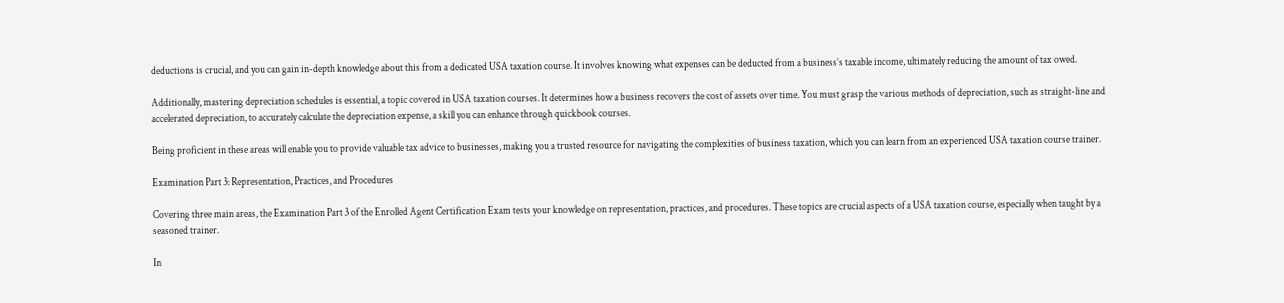deductions is crucial, and you can gain in-depth knowledge about this from a dedicated USA taxation course. It involves knowing what expenses can be deducted from a business’s taxable income, ultimately reducing the amount of tax owed.

Additionally, mastering depreciation schedules is essential, a topic covered in USA taxation courses. It determines how a business recovers the cost of assets over time. You must grasp the various methods of depreciation, such as straight-line and accelerated depreciation, to accurately calculate the depreciation expense, a skill you can enhance through quickbook courses.

Being proficient in these areas will enable you to provide valuable tax advice to businesses, making you a trusted resource for navigating the complexities of business taxation, which you can learn from an experienced USA taxation course trainer.

Examination Part 3: Representation, Practices, and Procedures

Covering three main areas, the Examination Part 3 of the Enrolled Agent Certification Exam tests your knowledge on representation, practices, and procedures. These topics are crucial aspects of a USA taxation course, especially when taught by a seasoned trainer.

In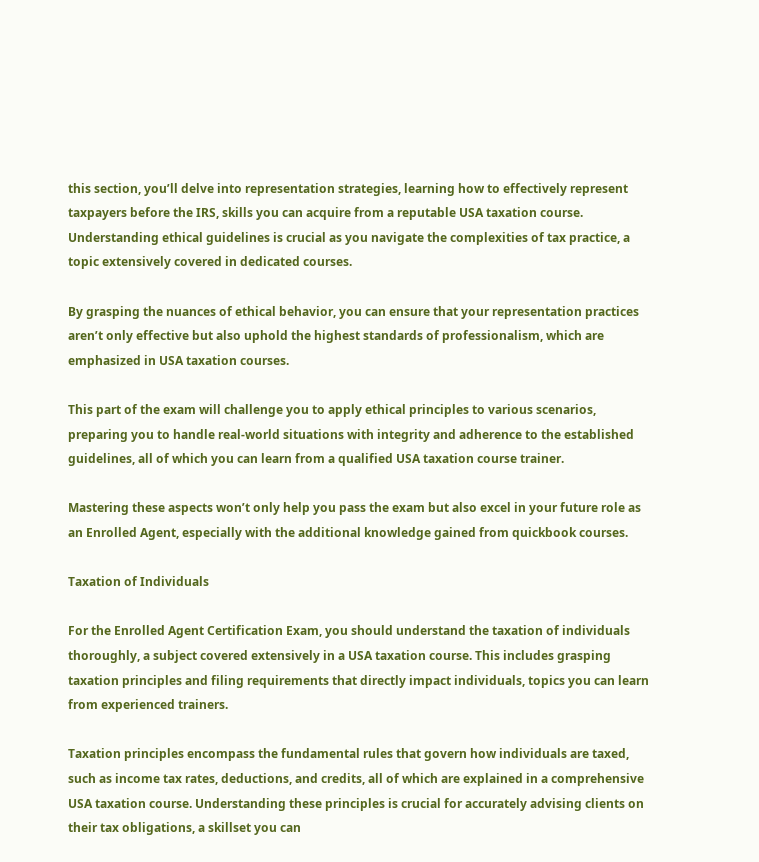this section, you’ll delve into representation strategies, learning how to effectively represent taxpayers before the IRS, skills you can acquire from a reputable USA taxation course. Understanding ethical guidelines is crucial as you navigate the complexities of tax practice, a topic extensively covered in dedicated courses.

By grasping the nuances of ethical behavior, you can ensure that your representation practices aren’t only effective but also uphold the highest standards of professionalism, which are emphasized in USA taxation courses.

This part of the exam will challenge you to apply ethical principles to various scenarios, preparing you to handle real-world situations with integrity and adherence to the established guidelines, all of which you can learn from a qualified USA taxation course trainer.

Mastering these aspects won’t only help you pass the exam but also excel in your future role as an Enrolled Agent, especially with the additional knowledge gained from quickbook courses.

Taxation of Individuals

For the Enrolled Agent Certification Exam, you should understand the taxation of individuals thoroughly, a subject covered extensively in a USA taxation course. This includes grasping taxation principles and filing requirements that directly impact individuals, topics you can learn from experienced trainers.

Taxation principles encompass the fundamental rules that govern how individuals are taxed, such as income tax rates, deductions, and credits, all of which are explained in a comprehensive USA taxation course. Understanding these principles is crucial for accurately advising clients on their tax obligations, a skillset you can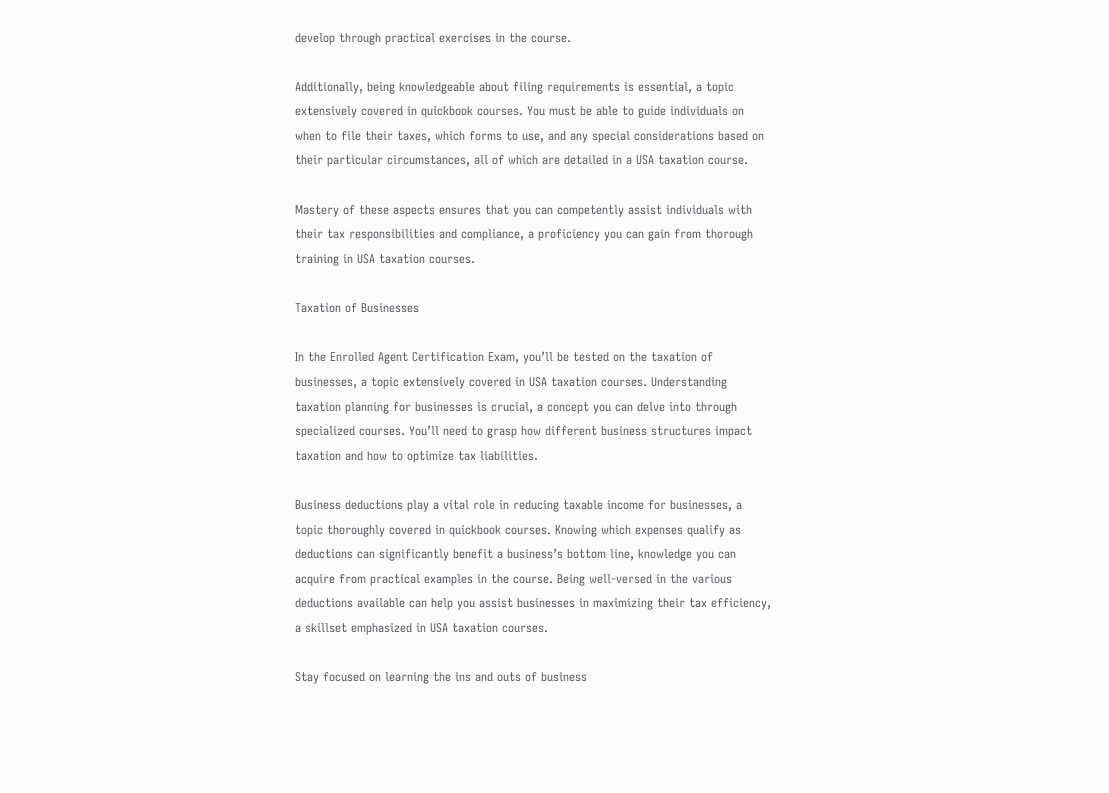develop through practical exercises in the course.

Additionally, being knowledgeable about filing requirements is essential, a topic extensively covered in quickbook courses. You must be able to guide individuals on when to file their taxes, which forms to use, and any special considerations based on their particular circumstances, all of which are detailed in a USA taxation course.

Mastery of these aspects ensures that you can competently assist individuals with their tax responsibilities and compliance, a proficiency you can gain from thorough training in USA taxation courses.

Taxation of Businesses

In the Enrolled Agent Certification Exam, you’ll be tested on the taxation of businesses, a topic extensively covered in USA taxation courses. Understanding taxation planning for businesses is crucial, a concept you can delve into through specialized courses. You’ll need to grasp how different business structures impact taxation and how to optimize tax liabilities.

Business deductions play a vital role in reducing taxable income for businesses, a topic thoroughly covered in quickbook courses. Knowing which expenses qualify as deductions can significantly benefit a business’s bottom line, knowledge you can acquire from practical examples in the course. Being well-versed in the various deductions available can help you assist businesses in maximizing their tax efficiency, a skillset emphasized in USA taxation courses.

Stay focused on learning the ins and outs of business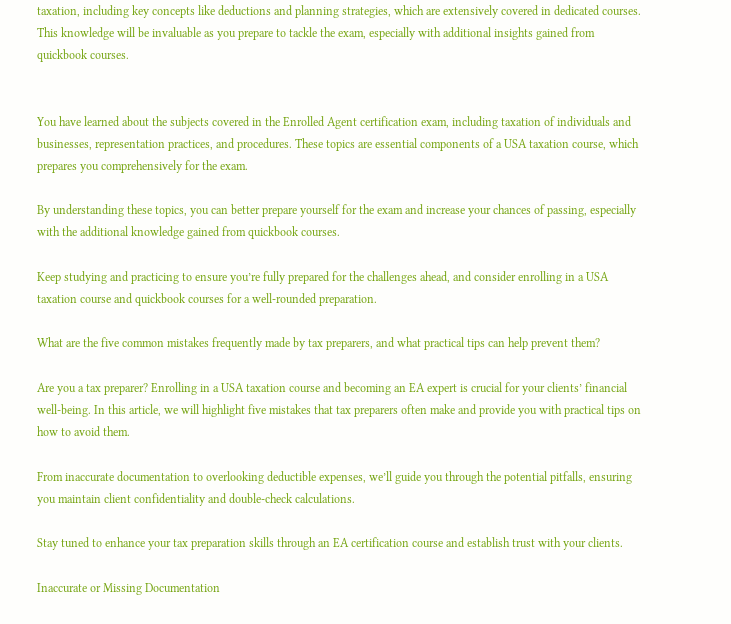taxation, including key concepts like deductions and planning strategies, which are extensively covered in dedicated courses. This knowledge will be invaluable as you prepare to tackle the exam, especially with additional insights gained from quickbook courses.


You have learned about the subjects covered in the Enrolled Agent certification exam, including taxation of individuals and businesses, representation practices, and procedures. These topics are essential components of a USA taxation course, which prepares you comprehensively for the exam.

By understanding these topics, you can better prepare yourself for the exam and increase your chances of passing, especially with the additional knowledge gained from quickbook courses.

Keep studying and practicing to ensure you’re fully prepared for the challenges ahead, and consider enrolling in a USA taxation course and quickbook courses for a well-rounded preparation.

What are the five common mistakes frequently made by tax preparers, and what practical tips can help prevent them?

Are you a tax preparer? Enrolling in a USA taxation course and becoming an EA expert is crucial for your clients’ financial well-being. In this article, we will highlight five mistakes that tax preparers often make and provide you with practical tips on how to avoid them.

From inaccurate documentation to overlooking deductible expenses, we’ll guide you through the potential pitfalls, ensuring you maintain client confidentiality and double-check calculations.

Stay tuned to enhance your tax preparation skills through an EA certification course and establish trust with your clients.

Inaccurate or Missing Documentation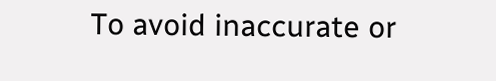To avoid inaccurate or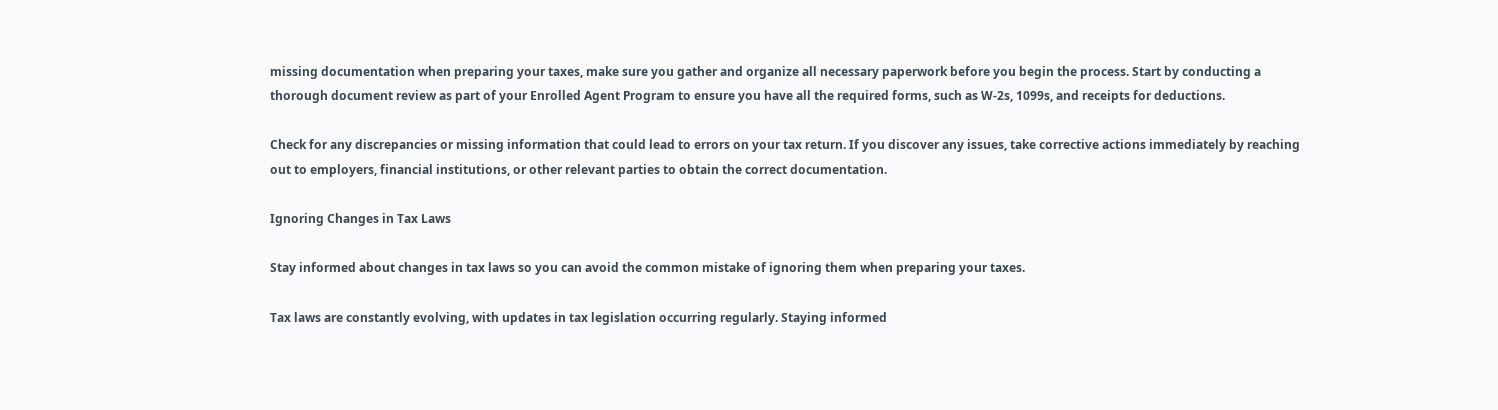missing documentation when preparing your taxes, make sure you gather and organize all necessary paperwork before you begin the process. Start by conducting a thorough document review as part of your Enrolled Agent Program to ensure you have all the required forms, such as W-2s, 1099s, and receipts for deductions.

Check for any discrepancies or missing information that could lead to errors on your tax return. If you discover any issues, take corrective actions immediately by reaching out to employers, financial institutions, or other relevant parties to obtain the correct documentation.

Ignoring Changes in Tax Laws

Stay informed about changes in tax laws so you can avoid the common mistake of ignoring them when preparing your taxes.

Tax laws are constantly evolving, with updates in tax legislation occurring regularly. Staying informed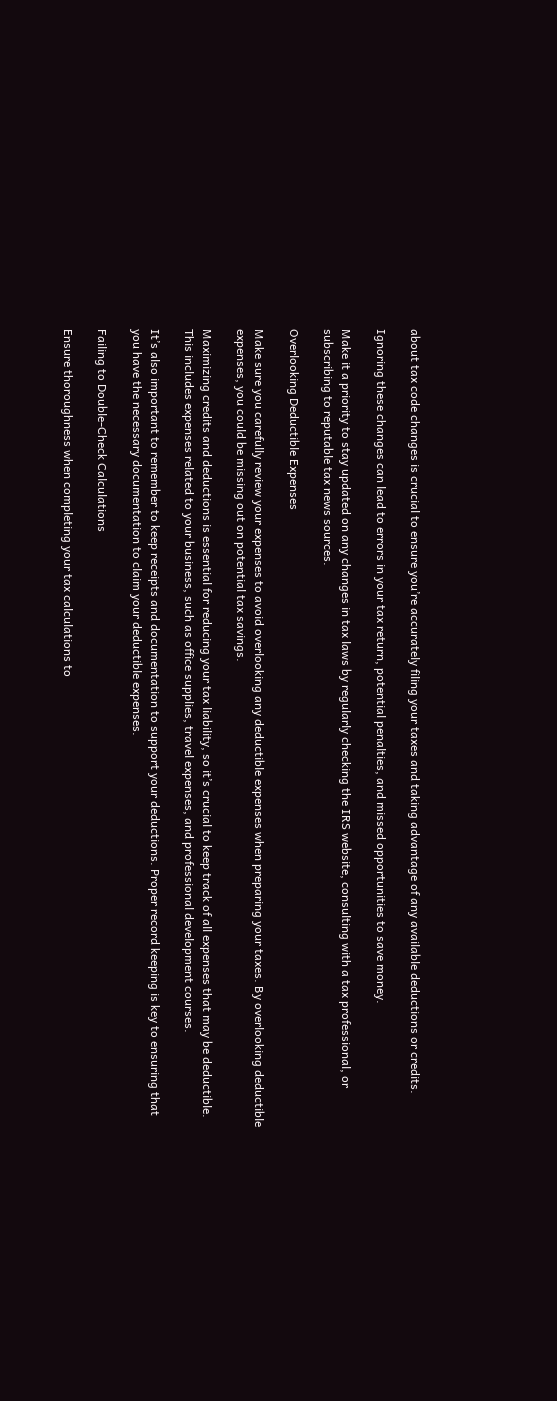about tax code changes is crucial to ensure you’re accurately filing your taxes and taking advantage of any available deductions or credits.

Ignoring these changes can lead to errors in your tax return, potential penalties, and missed opportunities to save money.

Make it a priority to stay updated on any changes in tax laws by regularly checking the IRS website, consulting with a tax professional, or subscribing to reputable tax news sources.

Overlooking Deductible Expenses

Make sure you carefully review your expenses to avoid overlooking any deductible expenses when preparing your taxes. By overlooking deductible expenses, you could be missing out on potential tax savings.

Maximizing credits and deductions is essential for reducing your tax liability, so it’s crucial to keep track of all expenses that may be deductible. This includes expenses related to your business, such as office supplies, travel expenses, and professional development courses.

It’s also important to remember to keep receipts and documentation to support your deductions. Proper record keeping is key to ensuring that you have the necessary documentation to claim your deductible expenses.

Failing to Double-Check Calculations

Ensure thoroughness when completing your tax calculations to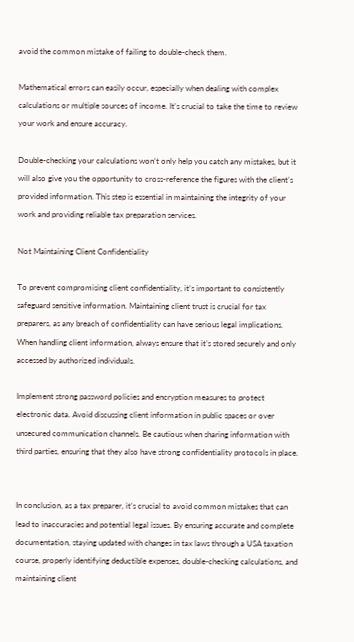avoid the common mistake of failing to double-check them.

Mathematical errors can easily occur, especially when dealing with complex calculations or multiple sources of income. It’s crucial to take the time to review your work and ensure accuracy.

Double-checking your calculations won’t only help you catch any mistakes, but it will also give you the opportunity to cross-reference the figures with the client’s provided information. This step is essential in maintaining the integrity of your work and providing reliable tax preparation services.

Not Maintaining Client Confidentiality

To prevent compromising client confidentiality, it’s important to consistently safeguard sensitive information. Maintaining client trust is crucial for tax preparers, as any breach of confidentiality can have serious legal implications. When handling client information, always ensure that it’s stored securely and only accessed by authorized individuals.

Implement strong password policies and encryption measures to protect electronic data. Avoid discussing client information in public spaces or over unsecured communication channels. Be cautious when sharing information with third parties, ensuring that they also have strong confidentiality protocols in place.


In conclusion, as a tax preparer, it’s crucial to avoid common mistakes that can lead to inaccuracies and potential legal issues. By ensuring accurate and complete documentation, staying updated with changes in tax laws through a USA taxation course, properly identifying deductible expenses, double-checking calculations, and maintaining client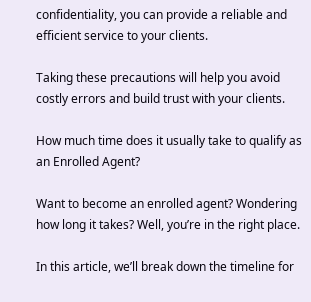confidentiality, you can provide a reliable and efficient service to your clients.

Taking these precautions will help you avoid costly errors and build trust with your clients.

How much time does it usually take to qualify as an Enrolled Agent?

Want to become an enrolled agent? Wondering how long it takes? Well, you’re in the right place.

In this article, we’ll break down the timeline for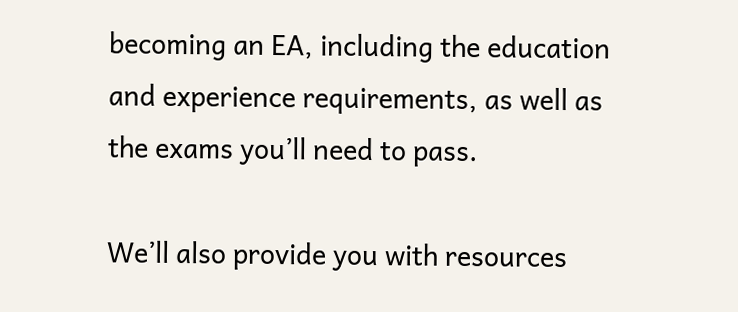becoming an EA, including the education and experience requirements, as well as the exams you’ll need to pass.

We’ll also provide you with resources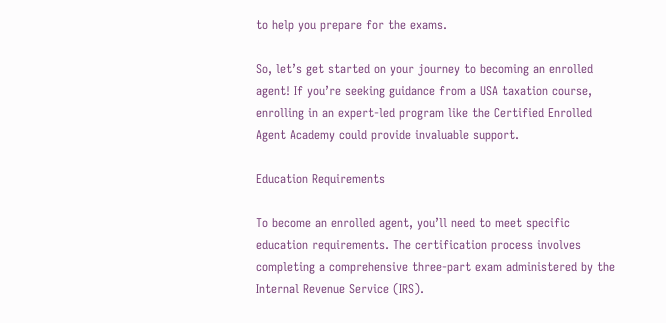to help you prepare for the exams.

So, let’s get started on your journey to becoming an enrolled agent! If you’re seeking guidance from a USA taxation course, enrolling in an expert-led program like the Certified Enrolled Agent Academy could provide invaluable support.

Education Requirements

To become an enrolled agent, you’ll need to meet specific education requirements. The certification process involves completing a comprehensive three-part exam administered by the Internal Revenue Service (IRS).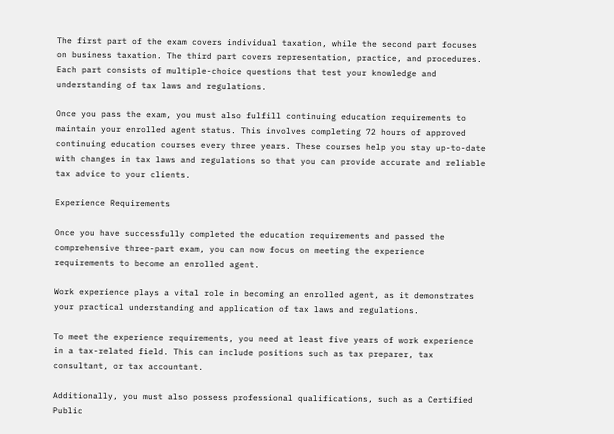The first part of the exam covers individual taxation, while the second part focuses on business taxation. The third part covers representation, practice, and procedures. Each part consists of multiple-choice questions that test your knowledge and understanding of tax laws and regulations.

Once you pass the exam, you must also fulfill continuing education requirements to maintain your enrolled agent status. This involves completing 72 hours of approved continuing education courses every three years. These courses help you stay up-to-date with changes in tax laws and regulations so that you can provide accurate and reliable tax advice to your clients.

Experience Requirements

Once you have successfully completed the education requirements and passed the comprehensive three-part exam, you can now focus on meeting the experience requirements to become an enrolled agent.

Work experience plays a vital role in becoming an enrolled agent, as it demonstrates your practical understanding and application of tax laws and regulations.

To meet the experience requirements, you need at least five years of work experience in a tax-related field. This can include positions such as tax preparer, tax consultant, or tax accountant.

Additionally, you must also possess professional qualifications, such as a Certified Public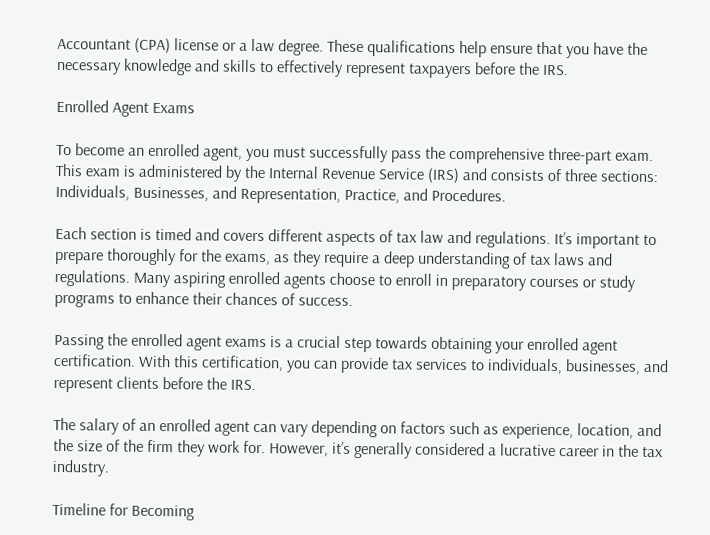Accountant (CPA) license or a law degree. These qualifications help ensure that you have the necessary knowledge and skills to effectively represent taxpayers before the IRS.

Enrolled Agent Exams

To become an enrolled agent, you must successfully pass the comprehensive three-part exam. This exam is administered by the Internal Revenue Service (IRS) and consists of three sections: Individuals, Businesses, and Representation, Practice, and Procedures.

Each section is timed and covers different aspects of tax law and regulations. It’s important to prepare thoroughly for the exams, as they require a deep understanding of tax laws and regulations. Many aspiring enrolled agents choose to enroll in preparatory courses or study programs to enhance their chances of success.

Passing the enrolled agent exams is a crucial step towards obtaining your enrolled agent certification. With this certification, you can provide tax services to individuals, businesses, and represent clients before the IRS.

The salary of an enrolled agent can vary depending on factors such as experience, location, and the size of the firm they work for. However, it’s generally considered a lucrative career in the tax industry.

Timeline for Becoming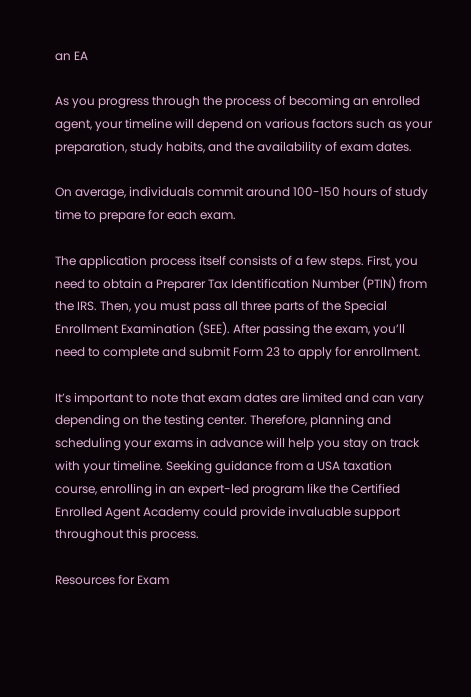an EA

As you progress through the process of becoming an enrolled agent, your timeline will depend on various factors such as your preparation, study habits, and the availability of exam dates.

On average, individuals commit around 100-150 hours of study time to prepare for each exam.

The application process itself consists of a few steps. First, you need to obtain a Preparer Tax Identification Number (PTIN) from the IRS. Then, you must pass all three parts of the Special Enrollment Examination (SEE). After passing the exam, you’ll need to complete and submit Form 23 to apply for enrollment.

It’s important to note that exam dates are limited and can vary depending on the testing center. Therefore, planning and scheduling your exams in advance will help you stay on track with your timeline. Seeking guidance from a USA taxation course, enrolling in an expert-led program like the Certified Enrolled Agent Academy could provide invaluable support throughout this process.

Resources for Exam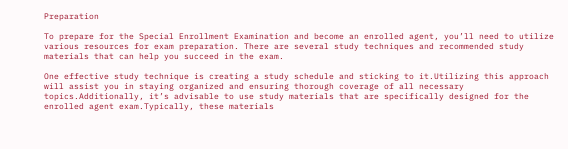Preparation

To prepare for the Special Enrollment Examination and become an enrolled agent, you’ll need to utilize various resources for exam preparation. There are several study techniques and recommended study materials that can help you succeed in the exam.

One effective study technique is creating a study schedule and sticking to it.Utilizing this approach will assist you in staying organized and ensuring thorough coverage of all necessary topics.Additionally, it’s advisable to use study materials that are specifically designed for the enrolled agent exam.Typically, these materials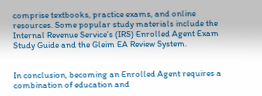comprise textbooks, practice exams, and online resources. Some popular study materials include the Internal Revenue Service’s (IRS) Enrolled Agent Exam Study Guide and the Gleim EA Review System.


In conclusion, becoming an Enrolled Agent requires a combination of education and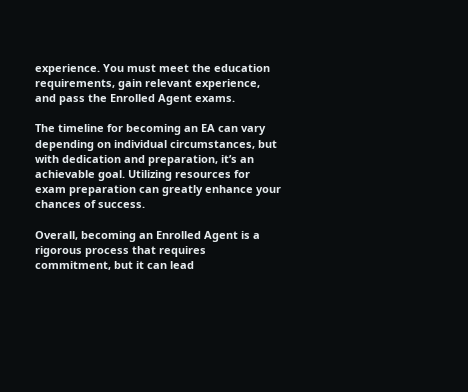experience. You must meet the education requirements, gain relevant experience, and pass the Enrolled Agent exams.

The timeline for becoming an EA can vary depending on individual circumstances, but with dedication and preparation, it’s an achievable goal. Utilizing resources for exam preparation can greatly enhance your chances of success.

Overall, becoming an Enrolled Agent is a rigorous process that requires commitment, but it can lead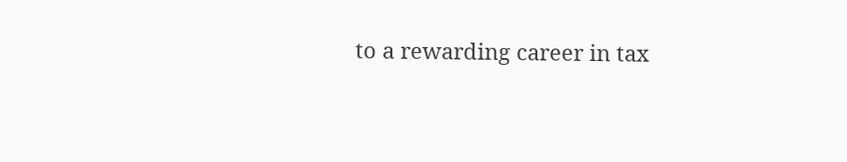to a rewarding career in tax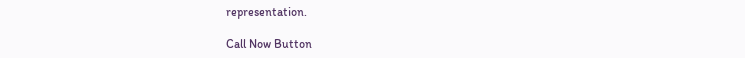representation.

Call Now Button